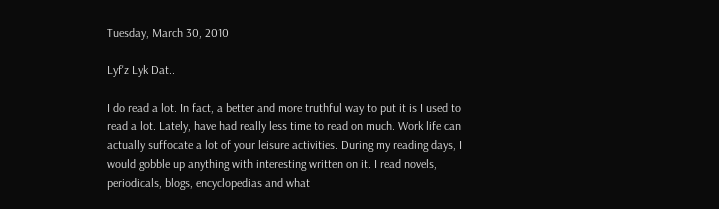Tuesday, March 30, 2010

Lyf'z Lyk Dat..

I do read a lot. In fact, a better and more truthful way to put it is I used to read a lot. Lately, have had really less time to read on much. Work life can actually suffocate a lot of your leisure activities. During my reading days, I would gobble up anything with interesting written on it. I read novels, periodicals, blogs, encyclopedias and what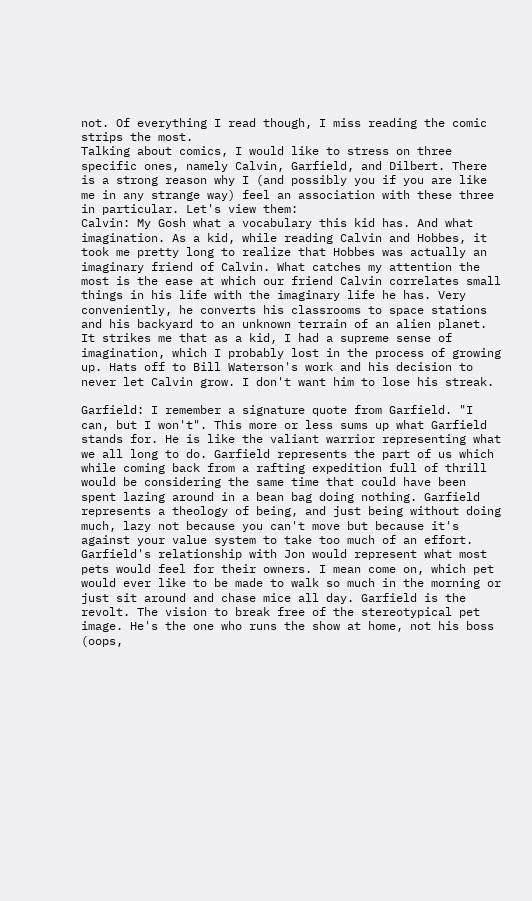not. Of everything I read though, I miss reading the comic strips the most.
Talking about comics, I would like to stress on three specific ones, namely Calvin, Garfield, and Dilbert. There is a strong reason why I (and possibly you if you are like me in any strange way) feel an association with these three in particular. Let's view them:
Calvin: My Gosh what a vocabulary this kid has. And what imagination. As a kid, while reading Calvin and Hobbes, it took me pretty long to realize that Hobbes was actually an imaginary friend of Calvin. What catches my attention the most is the ease at which our friend Calvin correlates small things in his life with the imaginary life he has. Very conveniently, he converts his classrooms to space stations and his backyard to an unknown terrain of an alien planet.
It strikes me that as a kid, I had a supreme sense of imagination, which I probably lost in the process of growing up. Hats off to Bill Waterson's work and his decision to never let Calvin grow. I don't want him to lose his streak.

Garfield: I remember a signature quote from Garfield. "I can, but I won't". This more or less sums up what Garfield stands for. He is like the valiant warrior representing what we all long to do. Garfield represents the part of us which while coming back from a rafting expedition full of thrill would be considering the same time that could have been spent lazing around in a bean bag doing nothing. Garfield represents a theology of being, and just being without doing much, lazy not because you can't move but because it's against your value system to take too much of an effort.
Garfield's relationship with Jon would represent what most pets would feel for their owners. I mean come on, which pet would ever like to be made to walk so much in the morning or just sit around and chase mice all day. Garfield is the revolt. The vision to break free of the stereotypical pet image. He's the one who runs the show at home, not his boss (oops,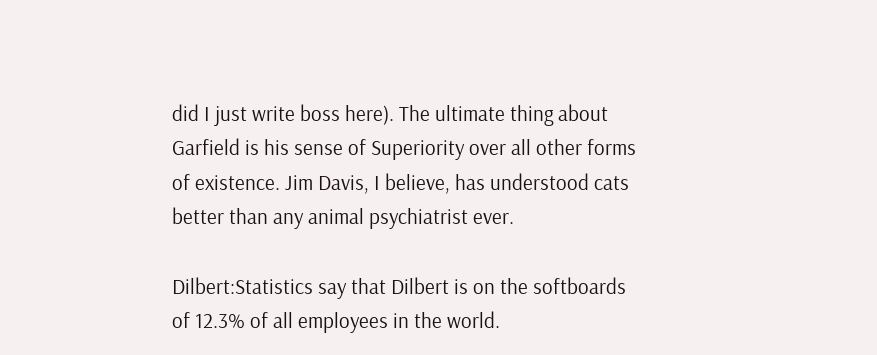did I just write boss here). The ultimate thing about Garfield is his sense of Superiority over all other forms of existence. Jim Davis, I believe, has understood cats better than any animal psychiatrist ever.

Dilbert:Statistics say that Dilbert is on the softboards of 12.3% of all employees in the world.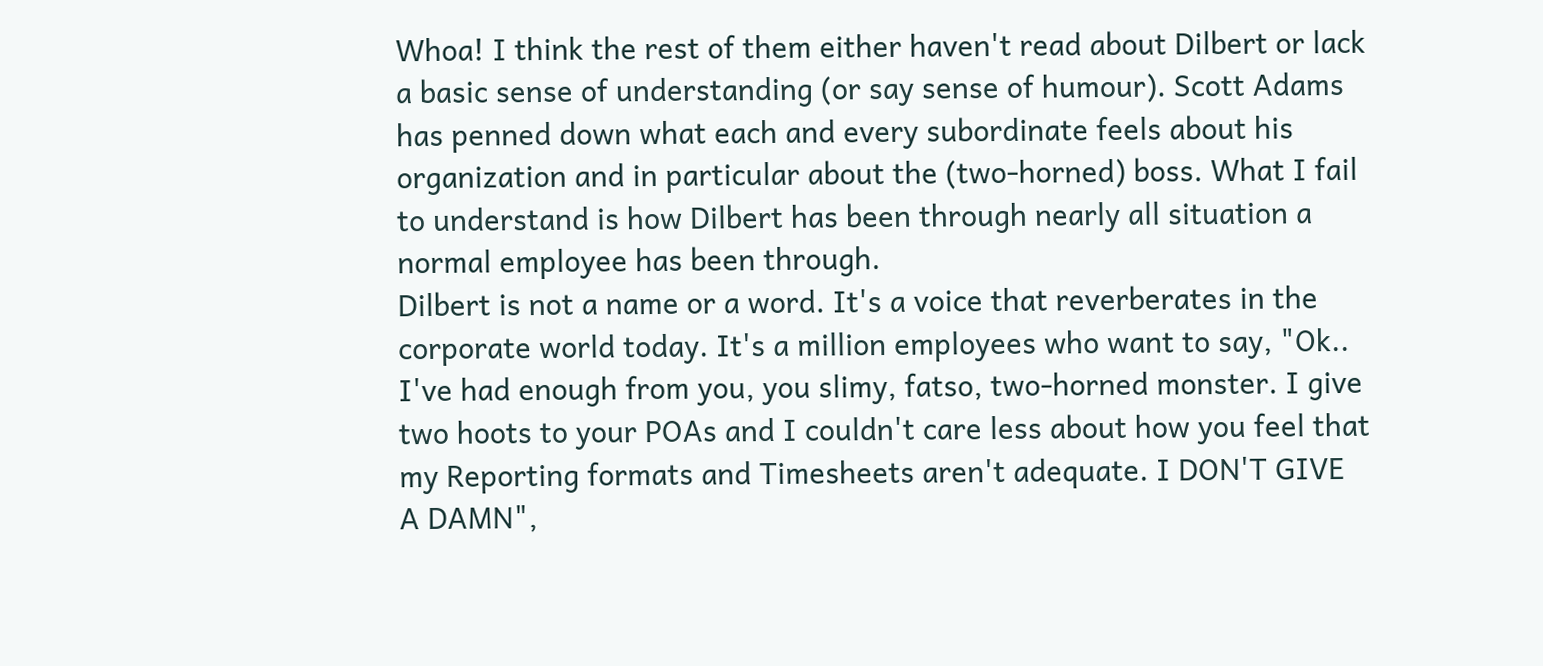Whoa! I think the rest of them either haven't read about Dilbert or lack a basic sense of understanding (or say sense of humour). Scott Adams has penned down what each and every subordinate feels about his organization and in particular about the (two-horned) boss. What I fail to understand is how Dilbert has been through nearly all situation a normal employee has been through.
Dilbert is not a name or a word. It's a voice that reverberates in the corporate world today. It's a million employees who want to say, "Ok.. I've had enough from you, you slimy, fatso, two-horned monster. I give two hoots to your POAs and I couldn't care less about how you feel that my Reporting formats and Timesheets aren't adequate. I DON'T GIVE A DAMN",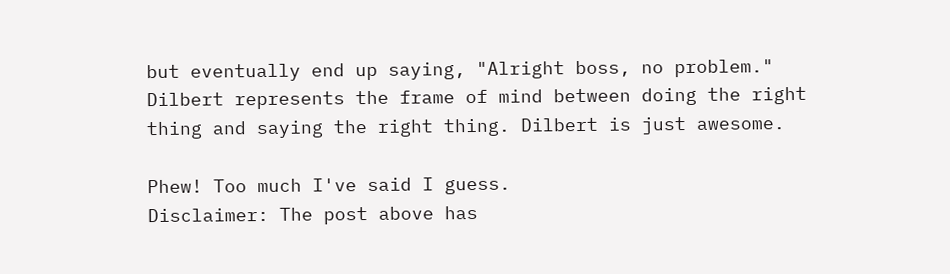but eventually end up saying, "Alright boss, no problem." Dilbert represents the frame of mind between doing the right thing and saying the right thing. Dilbert is just awesome.

Phew! Too much I've said I guess.
Disclaimer: The post above has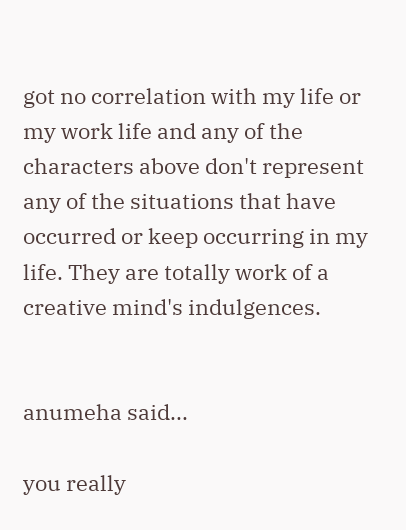got no correlation with my life or my work life and any of the characters above don't represent any of the situations that have occurred or keep occurring in my life. They are totally work of a creative mind's indulgences.


anumeha said...

you really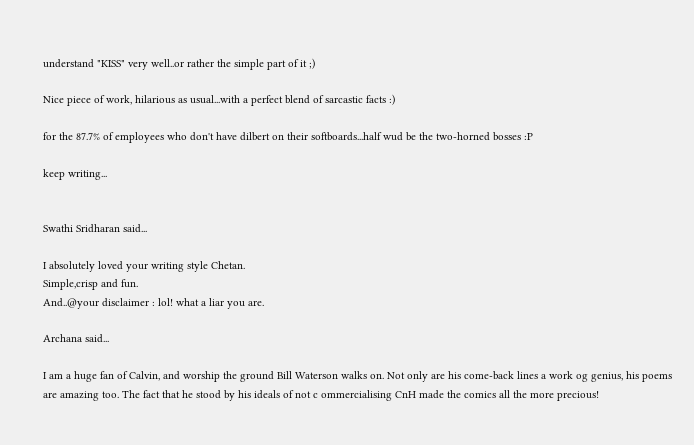understand "KISS" very well..or rather the simple part of it ;)

Nice piece of work, hilarious as usual...with a perfect blend of sarcastic facts :)

for the 87.7% of employees who don't have dilbert on their softboards...half wud be the two-horned bosses :P

keep writing...


Swathi Sridharan said...

I absolutely loved your writing style Chetan.
Simple,crisp and fun.
And..@your disclaimer : lol! what a liar you are.

Archana said...

I am a huge fan of Calvin, and worship the ground Bill Waterson walks on. Not only are his come-back lines a work og genius, his poems are amazing too. The fact that he stood by his ideals of not c ommercialising CnH made the comics all the more precious!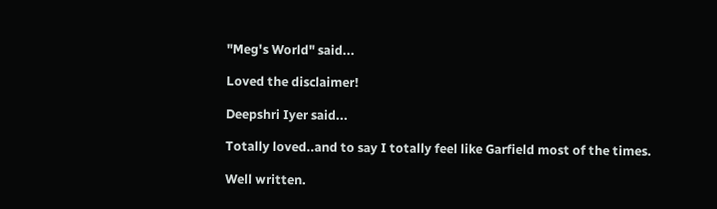"Meg's World" said...

Loved the disclaimer!

Deepshri Iyer said...

Totally loved..and to say I totally feel like Garfield most of the times.

Well written.